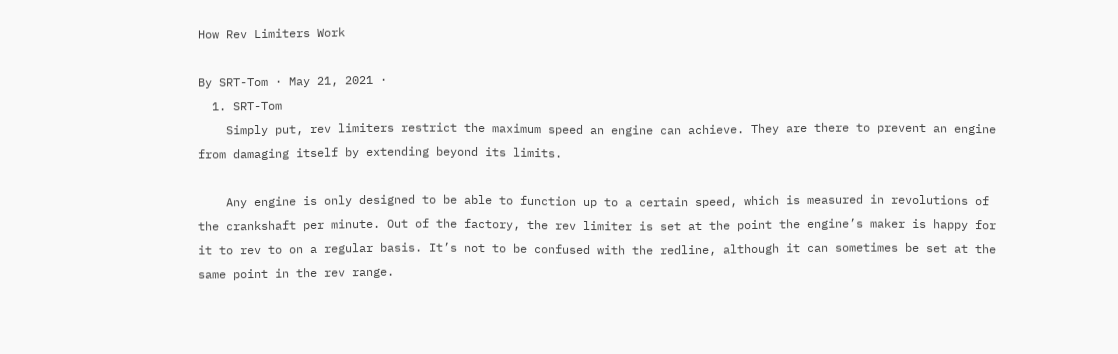How Rev Limiters Work

By SRT-Tom · May 21, 2021 ·
  1. SRT-Tom
    Simply put, rev limiters restrict the maximum speed an engine can achieve. They are there to prevent an engine from damaging itself by extending beyond its limits.

    Any engine is only designed to be able to function up to a certain speed, which is measured in revolutions of the crankshaft per minute. Out of the factory, the rev limiter is set at the point the engine’s maker is happy for it to rev to on a regular basis. It’s not to be confused with the redline, although it can sometimes be set at the same point in the rev range.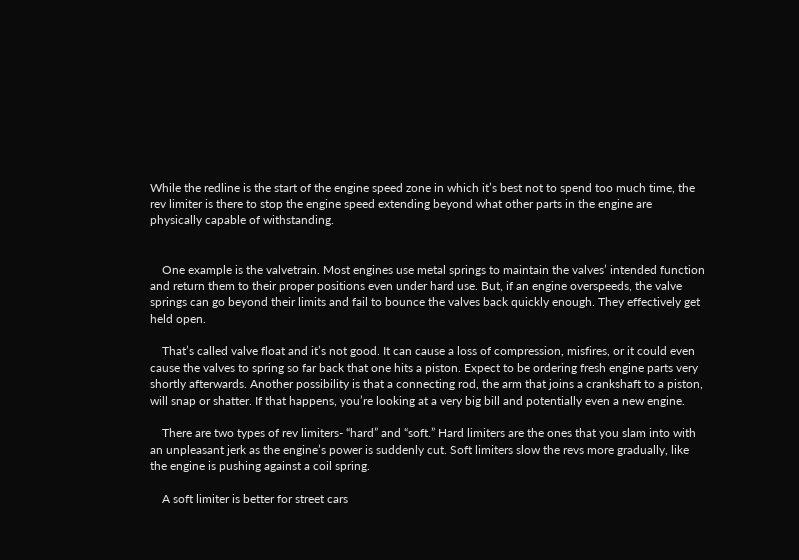While the redline is the start of the engine speed zone in which it’s best not to spend too much time, the rev limiter is there to stop the engine speed extending beyond what other parts in the engine are physically capable of withstanding.


    One example is the valvetrain. Most engines use metal springs to maintain the valves’ intended function and return them to their proper positions even under hard use. But, if an engine overspeeds, the valve springs can go beyond their limits and fail to bounce the valves back quickly enough. They effectively get held open.

    That’s called valve float and it’s not good. It can cause a loss of compression, misfires, or it could even cause the valves to spring so far back that one hits a piston. Expect to be ordering fresh engine parts very shortly afterwards. Another possibility is that a connecting rod, the arm that joins a crankshaft to a piston, will snap or shatter. If that happens, you’re looking at a very big bill and potentially even a new engine.

    There are two types of rev limiters- “hard” and “soft.” Hard limiters are the ones that you slam into with an unpleasant jerk as the engine’s power is suddenly cut. Soft limiters slow the revs more gradually, like the engine is pushing against a coil spring.

    A soft limiter is better for street cars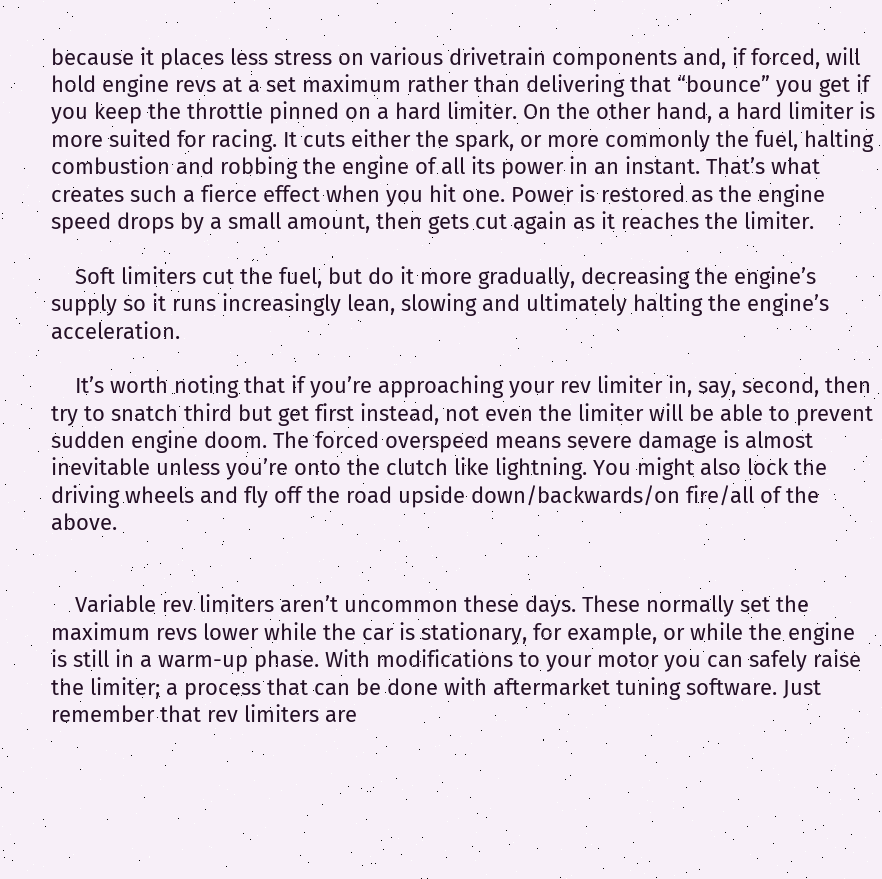because it places less stress on various drivetrain components and, if forced, will hold engine revs at a set maximum rather than delivering that “bounce” you get if you keep the throttle pinned on a hard limiter. On the other hand, a hard limiter is more suited for racing. It cuts either the spark, or more commonly the fuel, halting combustion and robbing the engine of all its power in an instant. That’s what creates such a fierce effect when you hit one. Power is restored as the engine speed drops by a small amount, then gets cut again as it reaches the limiter.

    Soft limiters cut the fuel, but do it more gradually, decreasing the engine’s supply so it runs increasingly lean, slowing and ultimately halting the engine’s acceleration.

    It’s worth noting that if you’re approaching your rev limiter in, say, second, then try to snatch third but get first instead, not even the limiter will be able to prevent sudden engine doom. The forced overspeed means severe damage is almost inevitable unless you’re onto the clutch like lightning. You might also lock the driving wheels and fly off the road upside down/backwards/on fire/all of the above.


    Variable rev limiters aren’t uncommon these days. These normally set the maximum revs lower while the car is stationary, for example, or while the engine is still in a warm-up phase. With modifications to your motor you can safely raise the limiter; a process that can be done with aftermarket tuning software. Just remember that rev limiters are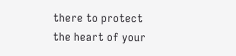there to protect the heart of your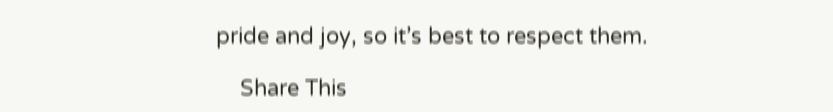pride and joy, so it’s best to respect them.

    Share This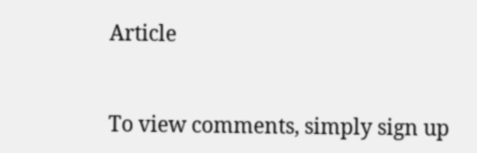Article


To view comments, simply sign up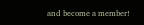and become a member!